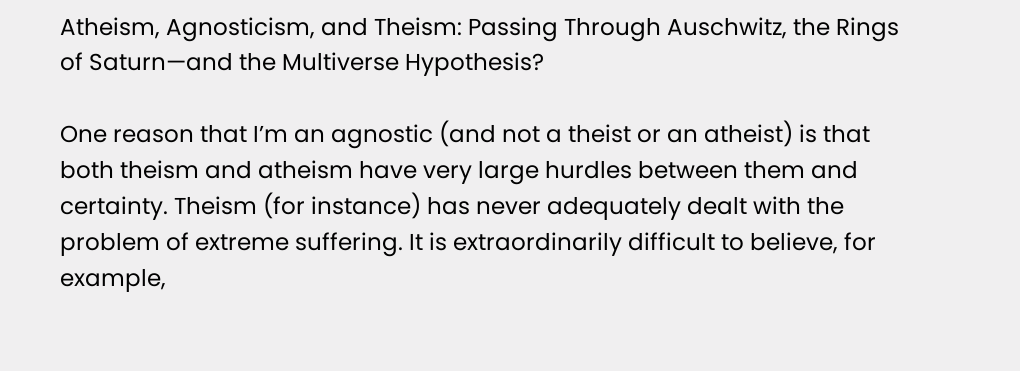Atheism, Agnosticism, and Theism: Passing Through Auschwitz, the Rings of Saturn—and the Multiverse Hypothesis?

One reason that I’m an agnostic (and not a theist or an atheist) is that both theism and atheism have very large hurdles between them and certainty. Theism (for instance) has never adequately dealt with the problem of extreme suffering. It is extraordinarily difficult to believe, for example,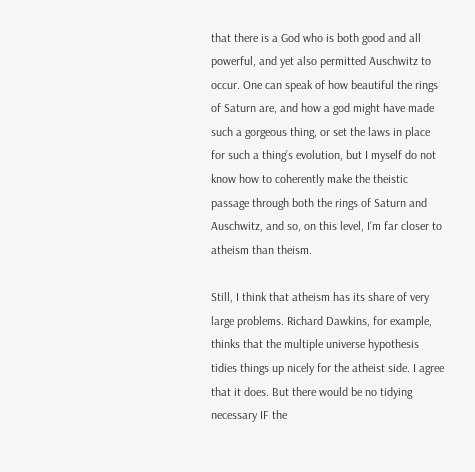that there is a God who is both good and all powerful, and yet also permitted Auschwitz to occur. One can speak of how beautiful the rings of Saturn are, and how a god might have made such a gorgeous thing, or set the laws in place for such a thing’s evolution, but I myself do not know how to coherently make the theistic passage through both the rings of Saturn and Auschwitz, and so, on this level, I’m far closer to atheism than theism.

Still, I think that atheism has its share of very large problems. Richard Dawkins, for example, thinks that the multiple universe hypothesis tidies things up nicely for the atheist side. I agree that it does. But there would be no tidying necessary IF the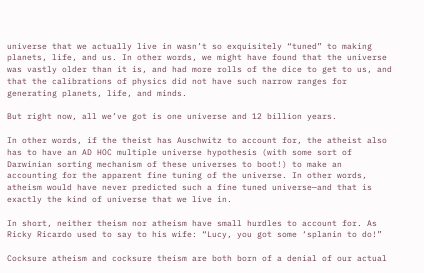universe that we actually live in wasn’t so exquisitely “tuned” to making planets, life, and us. In other words, we might have found that the universe was vastly older than it is, and had more rolls of the dice to get to us, and that the calibrations of physics did not have such narrow ranges for generating planets, life, and minds.

But right now, all we’ve got is one universe and 12 billion years.

In other words, if the theist has Auschwitz to account for, the atheist also has to have an AD HOC multiple universe hypothesis (with some sort of Darwinian sorting mechanism of these universes to boot!) to make an accounting for the apparent fine tuning of the universe. In other words, atheism would have never predicted such a fine tuned universe—and that is exactly the kind of universe that we live in.

In short, neither theism nor atheism have small hurdles to account for. As Ricky Ricardo used to say to his wife: “Lucy, you got some ‘splanin to do!”

Cocksure atheism and cocksure theism are both born of a denial of our actual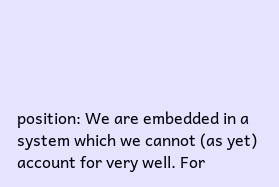position: We are embedded in a system which we cannot (as yet) account for very well. For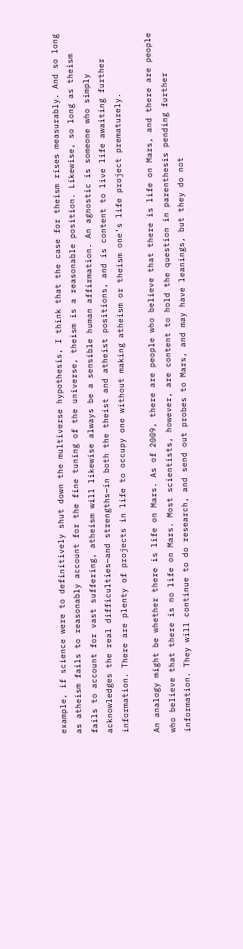example, if science were to definitively shut down the multiverse hypothesis, I think that the case for theism rises measurably. And so long as atheism fails to reasonably account for the fine tuning of the universe, theism is a reasonable position. Likewise, so long as theism fails to account for vast suffering, atheism will likewise always be a sensible human affirmation. An agnostic is someone who simply acknowledges the real difficulties—and strengths—in both the theist and atheist positions, and is content to live life awaiting further information. There are plenty of projects in life to occupy one without making atheism or theism one’s life project prematurely.

An analogy might be whether there is life on Mars. As of 2009, there are people who believe that there is life on Mars, and there are people who believe that there is no life on Mars. Most scientists, however, are content to hold the question in parenthesis pending further information. They will continue to do research, and send out probes to Mars, and may have leanings, but they do not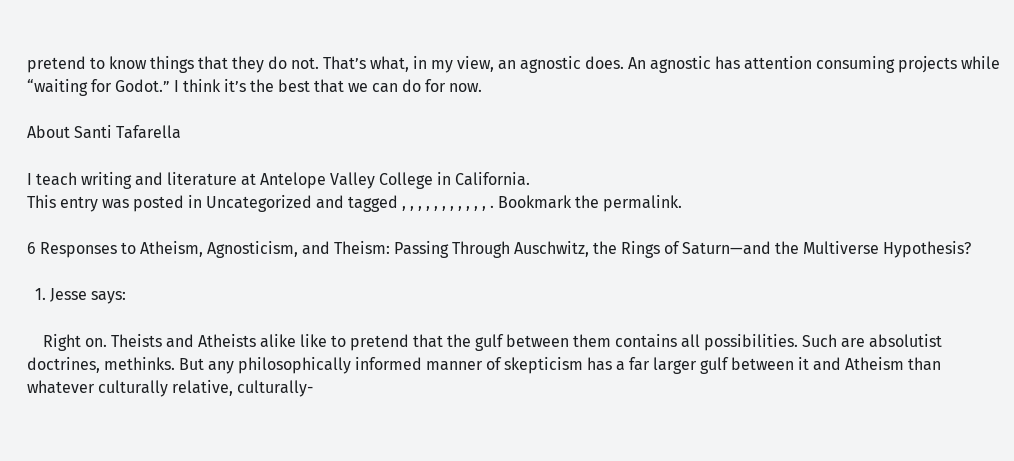pretend to know things that they do not. That’s what, in my view, an agnostic does. An agnostic has attention consuming projects while “waiting for Godot.” I think it’s the best that we can do for now.

About Santi Tafarella

I teach writing and literature at Antelope Valley College in California.
This entry was posted in Uncategorized and tagged , , , , , , , , , , , . Bookmark the permalink.

6 Responses to Atheism, Agnosticism, and Theism: Passing Through Auschwitz, the Rings of Saturn—and the Multiverse Hypothesis?

  1. Jesse says:

    Right on. Theists and Atheists alike like to pretend that the gulf between them contains all possibilities. Such are absolutist doctrines, methinks. But any philosophically informed manner of skepticism has a far larger gulf between it and Atheism than whatever culturally relative, culturally-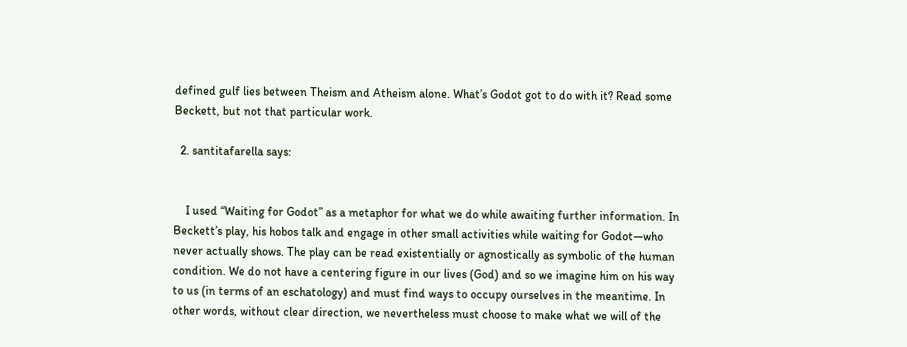defined gulf lies between Theism and Atheism alone. What’s Godot got to do with it? Read some Beckett, but not that particular work.

  2. santitafarella says:


    I used “Waiting for Godot” as a metaphor for what we do while awaiting further information. In Beckett’s play, his hobos talk and engage in other small activities while waiting for Godot—who never actually shows. The play can be read existentially or agnostically as symbolic of the human condition. We do not have a centering figure in our lives (God) and so we imagine him on his way to us (in terms of an eschatology) and must find ways to occupy ourselves in the meantime. In other words, without clear direction, we nevertheless must choose to make what we will of the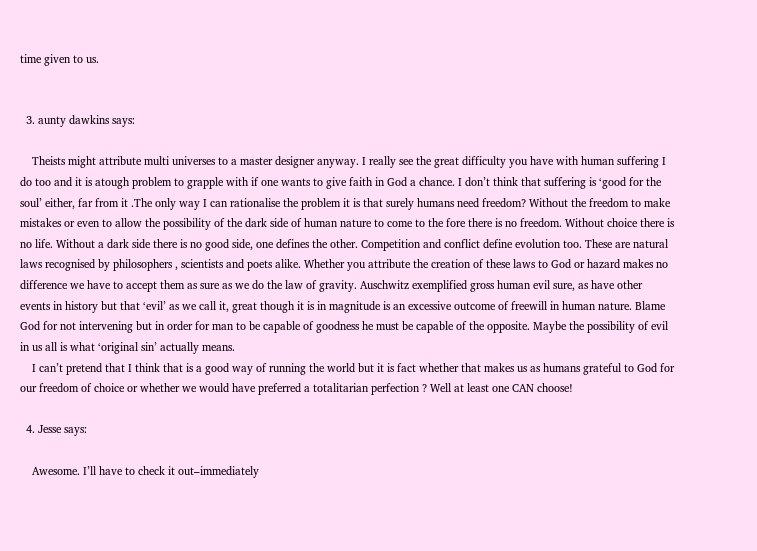time given to us.


  3. aunty dawkins says:

    Theists might attribute multi universes to a master designer anyway. I really see the great difficulty you have with human suffering I do too and it is atough problem to grapple with if one wants to give faith in God a chance. I don’t think that suffering is ‘good for the soul’ either, far from it .The only way I can rationalise the problem it is that surely humans need freedom? Without the freedom to make mistakes or even to allow the possibility of the dark side of human nature to come to the fore there is no freedom. Without choice there is no life. Without a dark side there is no good side, one defines the other. Competition and conflict define evolution too. These are natural laws recognised by philosophers , scientists and poets alike. Whether you attribute the creation of these laws to God or hazard makes no difference we have to accept them as sure as we do the law of gravity. Auschwitz exemplified gross human evil sure, as have other events in history but that ‘evil’ as we call it, great though it is in magnitude is an excessive outcome of freewill in human nature. Blame God for not intervening but in order for man to be capable of goodness he must be capable of the opposite. Maybe the possibility of evil in us all is what ‘original sin’ actually means.
    I can’t pretend that I think that is a good way of running the world but it is fact whether that makes us as humans grateful to God for our freedom of choice or whether we would have preferred a totalitarian perfection ? Well at least one CAN choose!

  4. Jesse says:

    Awesome. I’ll have to check it out–immediately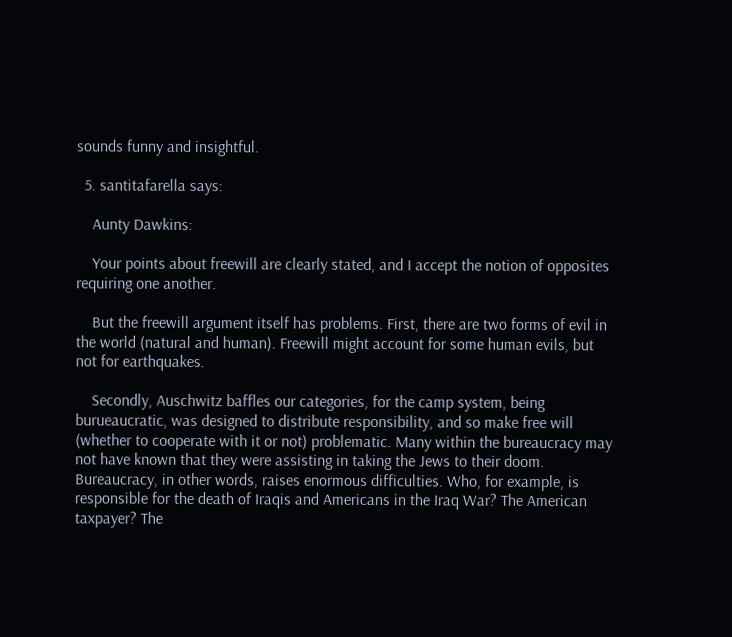sounds funny and insightful.

  5. santitafarella says:

    Aunty Dawkins:

    Your points about freewill are clearly stated, and I accept the notion of opposites requiring one another.

    But the freewill argument itself has problems. First, there are two forms of evil in the world (natural and human). Freewill might account for some human evils, but not for earthquakes.

    Secondly, Auschwitz baffles our categories, for the camp system, being burueaucratic, was designed to distribute responsibility, and so make free will (whether to cooperate with it or not) problematic. Many within the bureaucracy may not have known that they were assisting in taking the Jews to their doom. Bureaucracy, in other words, raises enormous difficulties. Who, for example, is responsible for the death of Iraqis and Americans in the Iraq War? The American taxpayer? The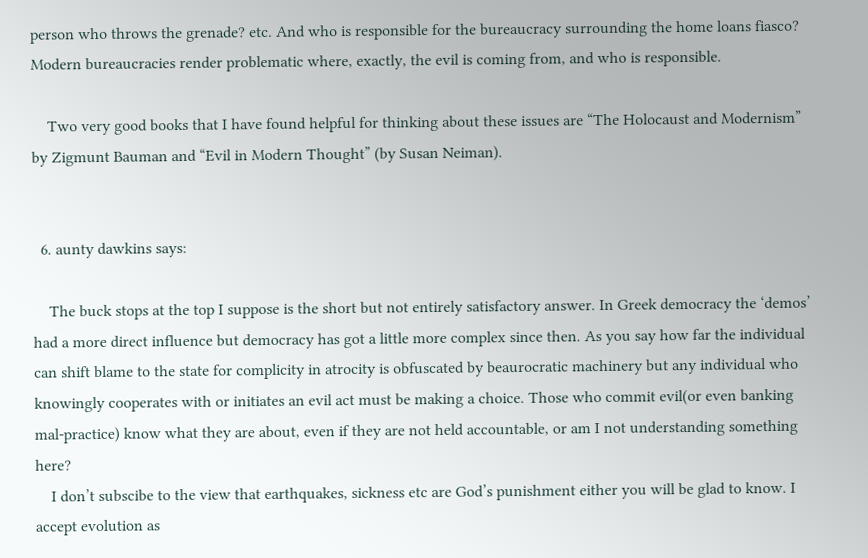person who throws the grenade? etc. And who is responsible for the bureaucracy surrounding the home loans fiasco? Modern bureaucracies render problematic where, exactly, the evil is coming from, and who is responsible.

    Two very good books that I have found helpful for thinking about these issues are “The Holocaust and Modernism” by Zigmunt Bauman and “Evil in Modern Thought” (by Susan Neiman).


  6. aunty dawkins says:

    The buck stops at the top I suppose is the short but not entirely satisfactory answer. In Greek democracy the ‘demos’ had a more direct influence but democracy has got a little more complex since then. As you say how far the individual can shift blame to the state for complicity in atrocity is obfuscated by beaurocratic machinery but any individual who knowingly cooperates with or initiates an evil act must be making a choice. Those who commit evil(or even banking mal-practice) know what they are about, even if they are not held accountable, or am I not understanding something here?
    I don’t subscibe to the view that earthquakes, sickness etc are God’s punishment either you will be glad to know. I accept evolution as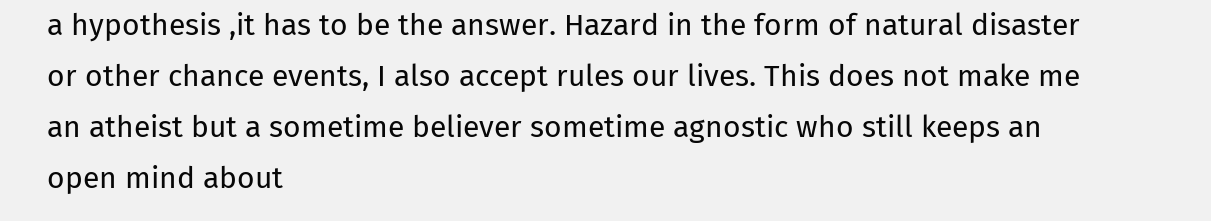a hypothesis ,it has to be the answer. Hazard in the form of natural disaster or other chance events, I also accept rules our lives. This does not make me an atheist but a sometime believer sometime agnostic who still keeps an open mind about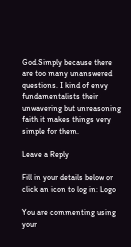God.Simply because there are too many unanswered questions. I kind of envy fundamentalists their unwavering but unreasoning faith it makes things very simple for them.

Leave a Reply

Fill in your details below or click an icon to log in: Logo

You are commenting using your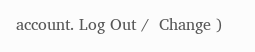account. Log Out /  Change )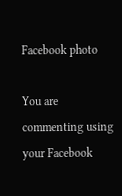Facebook photo

You are commenting using your Facebook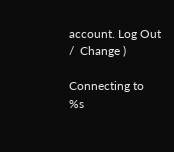account. Log Out /  Change )

Connecting to %s